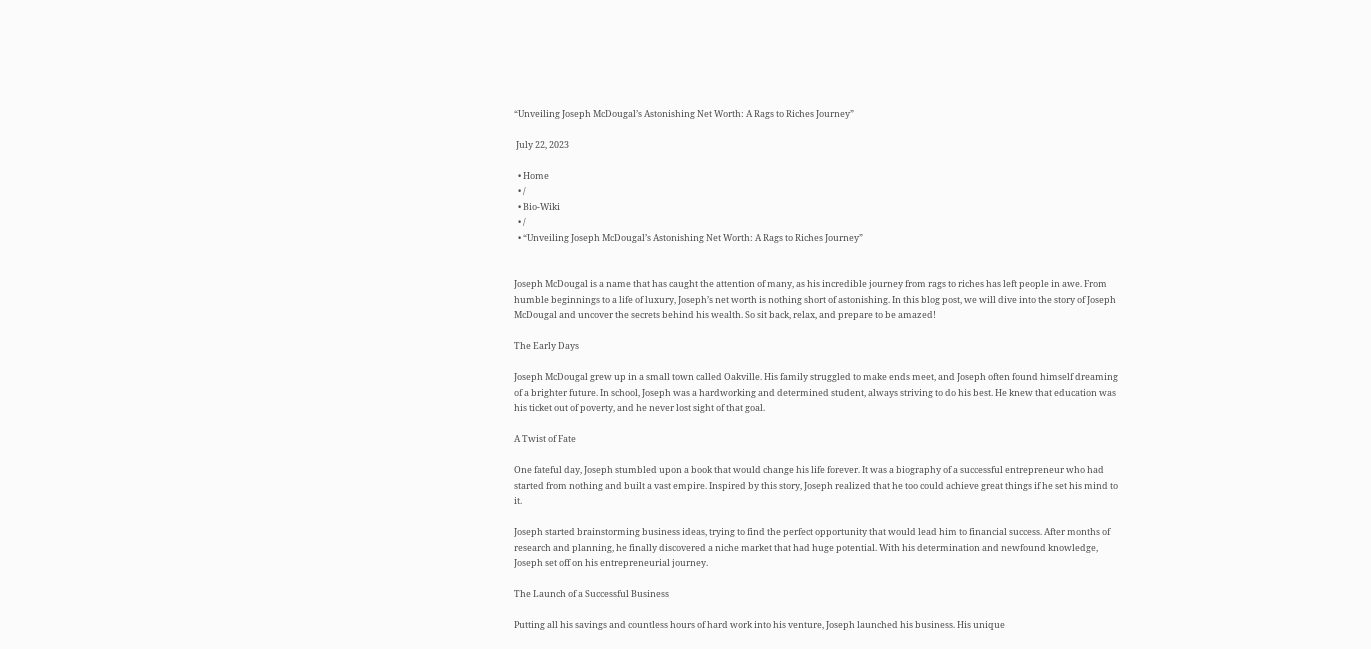“Unveiling Joseph McDougal’s Astonishing Net Worth: A Rags to Riches Journey”

 July 22, 2023

  • Home
  • /
  • Bio-Wiki
  • /
  • “Unveiling Joseph McDougal’s Astonishing Net Worth: A Rags to Riches Journey”


Joseph McDougal is a name that has caught the attention of many, as his incredible journey from rags to riches has left people in awe. From humble beginnings to a life of luxury, Joseph’s net worth is nothing short of astonishing. In this blog post, we will dive into the story of Joseph McDougal and uncover the secrets behind his wealth. So sit back, relax, and prepare to be amazed!

The Early Days

Joseph McDougal grew up in a small town called Oakville. His family struggled to make ends meet, and Joseph often found himself dreaming of a brighter future. In school, Joseph was a hardworking and determined student, always striving to do his best. He knew that education was his ticket out of poverty, and he never lost sight of that goal.

A Twist of Fate

One fateful day, Joseph stumbled upon a book that would change his life forever. It was a biography of a successful entrepreneur who had started from nothing and built a vast empire. Inspired by this story, Joseph realized that he too could achieve great things if he set his mind to it.

Joseph started brainstorming business ideas, trying to find the perfect opportunity that would lead him to financial success. After months of research and planning, he finally discovered a niche market that had huge potential. With his determination and newfound knowledge, Joseph set off on his entrepreneurial journey.

The Launch of a Successful Business

Putting all his savings and countless hours of hard work into his venture, Joseph launched his business. His unique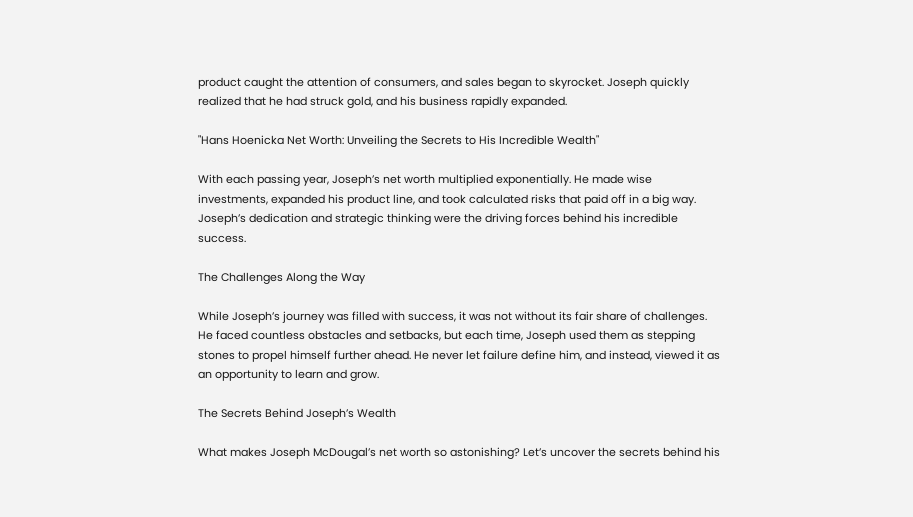product caught the attention of consumers, and sales began to skyrocket. Joseph quickly realized that he had struck gold, and his business rapidly expanded.

"Hans Hoenicka Net Worth: Unveiling the Secrets to His Incredible Wealth"

With each passing year, Joseph’s net worth multiplied exponentially. He made wise investments, expanded his product line, and took calculated risks that paid off in a big way. Joseph’s dedication and strategic thinking were the driving forces behind his incredible success.

The Challenges Along the Way

While Joseph’s journey was filled with success, it was not without its fair share of challenges. He faced countless obstacles and setbacks, but each time, Joseph used them as stepping stones to propel himself further ahead. He never let failure define him, and instead, viewed it as an opportunity to learn and grow.

The Secrets Behind Joseph’s Wealth

What makes Joseph McDougal’s net worth so astonishing? Let’s uncover the secrets behind his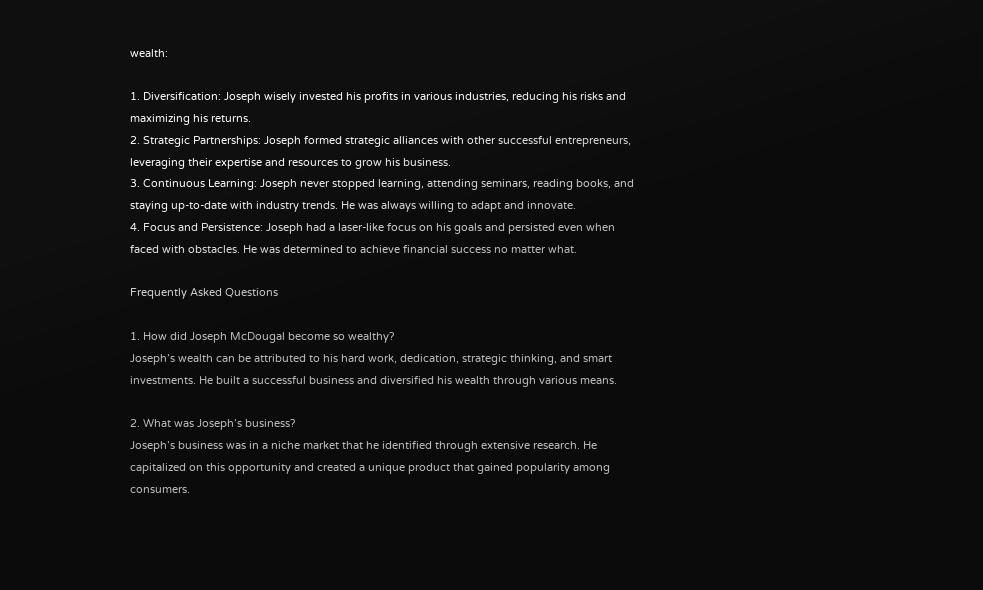wealth:

1. Diversification: Joseph wisely invested his profits in various industries, reducing his risks and maximizing his returns.
2. Strategic Partnerships: Joseph formed strategic alliances with other successful entrepreneurs, leveraging their expertise and resources to grow his business.
3. Continuous Learning: Joseph never stopped learning, attending seminars, reading books, and staying up-to-date with industry trends. He was always willing to adapt and innovate.
4. Focus and Persistence: Joseph had a laser-like focus on his goals and persisted even when faced with obstacles. He was determined to achieve financial success no matter what.

Frequently Asked Questions

1. How did Joseph McDougal become so wealthy?
Joseph’s wealth can be attributed to his hard work, dedication, strategic thinking, and smart investments. He built a successful business and diversified his wealth through various means.

2. What was Joseph’s business?
Joseph’s business was in a niche market that he identified through extensive research. He capitalized on this opportunity and created a unique product that gained popularity among consumers.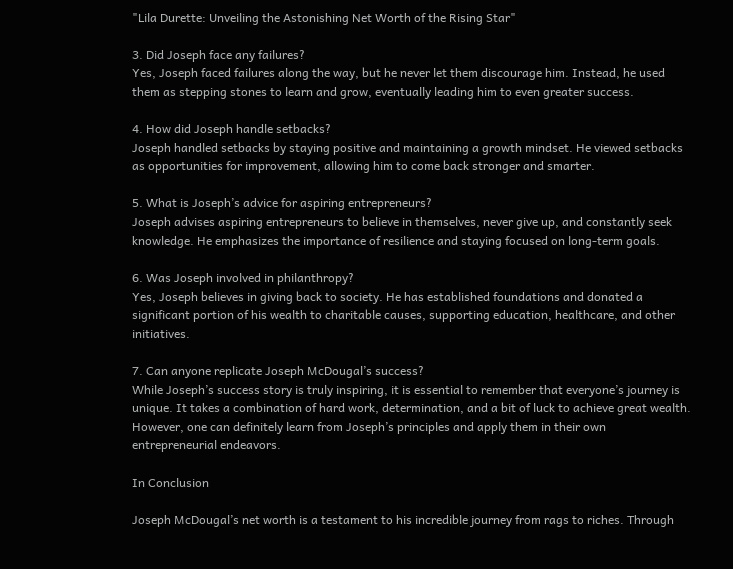"Lila Durette: Unveiling the Astonishing Net Worth of the Rising Star"

3. Did Joseph face any failures?
Yes, Joseph faced failures along the way, but he never let them discourage him. Instead, he used them as stepping stones to learn and grow, eventually leading him to even greater success.

4. How did Joseph handle setbacks?
Joseph handled setbacks by staying positive and maintaining a growth mindset. He viewed setbacks as opportunities for improvement, allowing him to come back stronger and smarter.

5. What is Joseph’s advice for aspiring entrepreneurs?
Joseph advises aspiring entrepreneurs to believe in themselves, never give up, and constantly seek knowledge. He emphasizes the importance of resilience and staying focused on long-term goals.

6. Was Joseph involved in philanthropy?
Yes, Joseph believes in giving back to society. He has established foundations and donated a significant portion of his wealth to charitable causes, supporting education, healthcare, and other initiatives.

7. Can anyone replicate Joseph McDougal’s success?
While Joseph’s success story is truly inspiring, it is essential to remember that everyone’s journey is unique. It takes a combination of hard work, determination, and a bit of luck to achieve great wealth. However, one can definitely learn from Joseph’s principles and apply them in their own entrepreneurial endeavors.

In Conclusion

Joseph McDougal’s net worth is a testament to his incredible journey from rags to riches. Through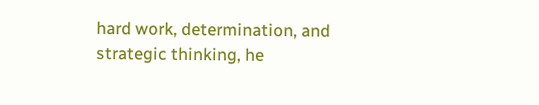hard work, determination, and strategic thinking, he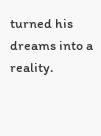turned his dreams into a reality.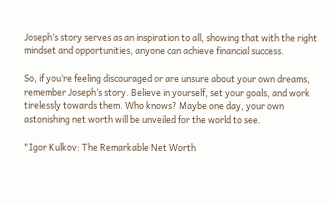Joseph’s story serves as an inspiration to all, showing that with the right mindset and opportunities, anyone can achieve financial success.

So, if you’re feeling discouraged or are unsure about your own dreams, remember Joseph’s story. Believe in yourself, set your goals, and work tirelessly towards them. Who knows? Maybe one day, your own astonishing net worth will be unveiled for the world to see.

"Igor Kulkov: The Remarkable Net Worth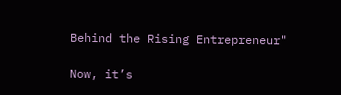Behind the Rising Entrepreneur"

Now, it’s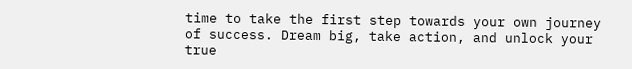time to take the first step towards your own journey of success. Dream big, take action, and unlock your true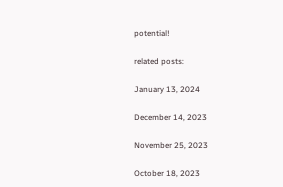potential!

related posts:

January 13, 2024

December 14, 2023

November 25, 2023

October 18, 2023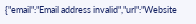{"email":"Email address invalid","url":"Website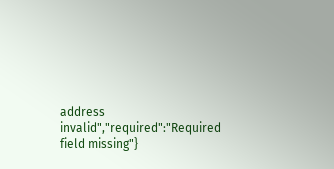address invalid","required":"Required field missing"}